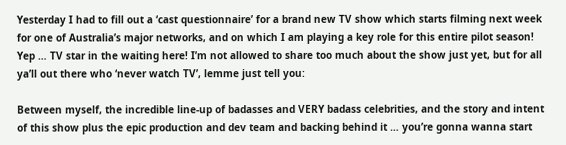Yesterday I had to fill out a ‘cast questionnaire’ for a brand new TV show which starts filming next week for one of Australia’s major networks, and on which I am playing a key role for this entire pilot season! Yep … TV star in the waiting here! I’m not allowed to share too much about the show just yet, but for all ya’ll out there who ‘never watch TV’, lemme just tell you:

Between myself, the incredible line-up of badasses and VERY badass celebrities, and the story and intent of this show plus the epic production and dev team and backing behind it … you’re gonna wanna start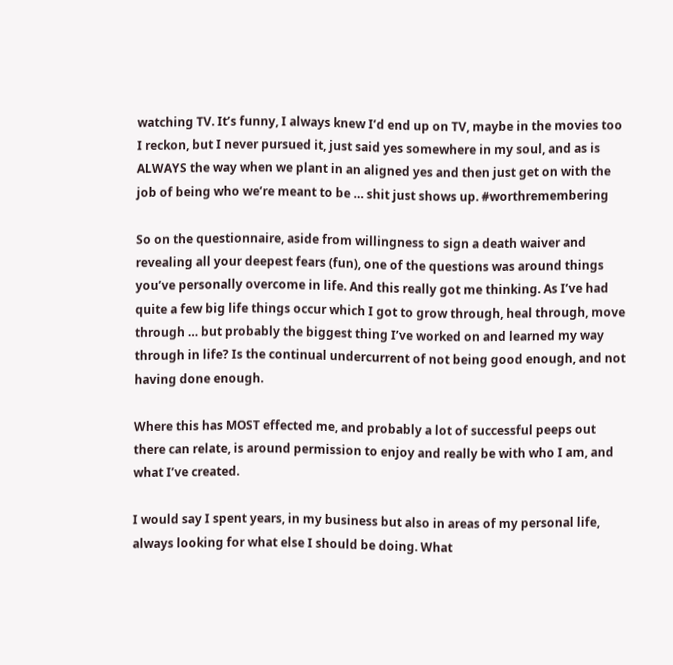watching TV. It’s funny, I always knew I’d end up on TV, maybe in the movies too I reckon, but I never pursued it, just said yes somewhere in my soul, and as is ALWAYS the way when we plant in an aligned yes and then just get on with the job of being who we’re meant to be … shit just shows up. #worthremembering

So on the questionnaire, aside from willingness to sign a death waiver and revealing all your deepest fears (fun), one of the questions was around things you’ve personally overcome in life. And this really got me thinking. As I’ve had quite a few big life things occur which I got to grow through, heal through, move through … but probably the biggest thing I’ve worked on and learned my way through in life? Is the continual undercurrent of not being good enough, and not having done enough.

Where this has MOST effected me, and probably a lot of successful peeps out there can relate, is around permission to enjoy and really be with who I am, and what I’ve created.

I would say I spent years, in my business but also in areas of my personal life, always looking for what else I should be doing. What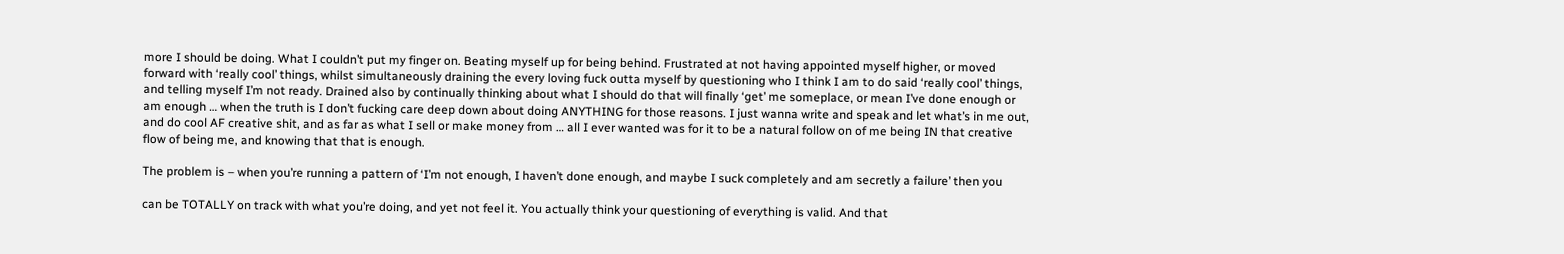more I should be doing. What I couldn’t put my finger on. Beating myself up for being behind. Frustrated at not having appointed myself higher, or moved forward with ‘really cool’ things, whilst simultaneously draining the every loving fuck outta myself by questioning who I think I am to do said ‘really cool’ things, and telling myself I’m not ready. Drained also by continually thinking about what I should do that will finally ‘get’ me someplace, or mean I’ve done enough or am enough … when the truth is I don’t fucking care deep down about doing ANYTHING for those reasons. I just wanna write and speak and let what’s in me out, and do cool AF creative shit, and as far as what I sell or make money from … all I ever wanted was for it to be a natural follow on of me being IN that creative flow of being me, and knowing that that is enough.

The problem is – when you’re running a pattern of ‘I’m not enough, I haven’t done enough, and maybe I suck completely and am secretly a failure’ then you

can be TOTALLY on track with what you’re doing, and yet not feel it. You actually think your questioning of everything is valid. And that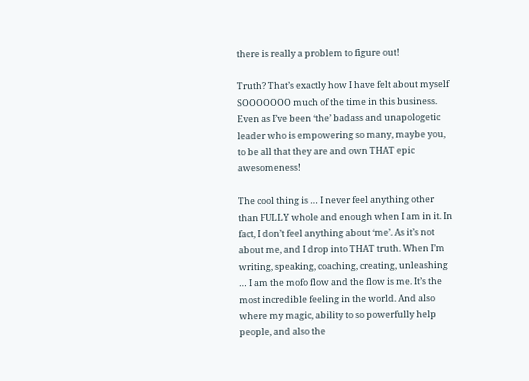there is really a problem to figure out!

Truth? That’s exactly how I have felt about myself SOOOOOOO much of the time in this business. Even as I’ve been ‘the’ badass and unapologetic leader who is empowering so many, maybe you, to be all that they are and own THAT epic awesomeness!

The cool thing is … I never feel anything other than FULLY whole and enough when I am in it. In fact, I don’t feel anything about ‘me’. As it’s not about me, and I drop into THAT truth. When I’m writing, speaking, coaching, creating, unleashing … I am the mofo flow and the flow is me. It’s the most incredible feeling in the world. And also where my magic, ability to so powerfully help people, and also the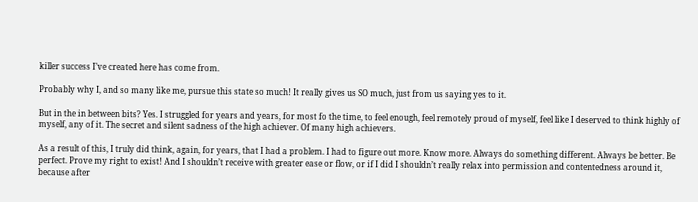killer success I’ve created here has come from.

Probably why I, and so many like me, pursue this state so much! It really gives us SO much, just from us saying yes to it.

But in the in between bits? Yes. I struggled for years and years, for most fo the time, to feel enough, feel remotely proud of myself, feel like I deserved to think highly of myself, any of it. The secret and silent sadness of the high achiever. Of many high achievers.

As a result of this, I truly did think, again, for years, that I had a problem. I had to figure out more. Know more. Always do something different. Always be better. Be perfect. Prove my right to exist! And I shouldn’t receive with greater ease or flow, or if I did I shouldn’t really relax into permission and contentedness around it, because after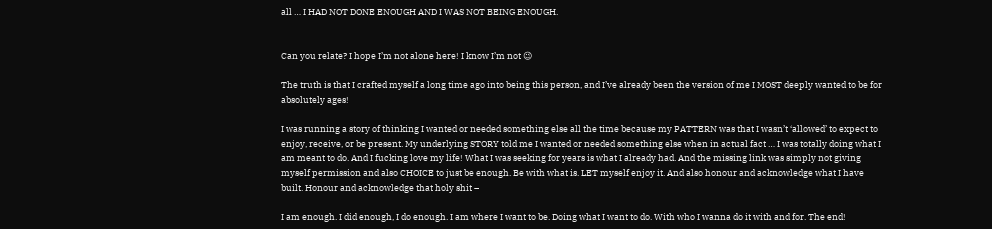all … I HAD NOT DONE ENOUGH AND I WAS NOT BEING ENOUGH.


Can you relate? I hope I’m not alone here! I know I’m not 😉

The truth is that I crafted myself a long time ago into being this person, and I’ve already been the version of me I MOST deeply wanted to be for absolutely ages!

I was running a story of thinking I wanted or needed something else all the time because my PATTERN was that I wasn’t ‘allowed’ to expect to enjoy, receive, or be present. My underlying STORY told me I wanted or needed something else when in actual fact … I was totally doing what I am meant to do. And I fucking love my life! What I was seeking for years is what I already had. And the missing link was simply not giving myself permission and also CHOICE to just be enough. Be with what is. LET myself enjoy it. And also honour and acknowledge what I have built. Honour and acknowledge that holy shit –

I am enough. I did enough, I do enough. I am where I want to be. Doing what I want to do. With who I wanna do it with and for. The end!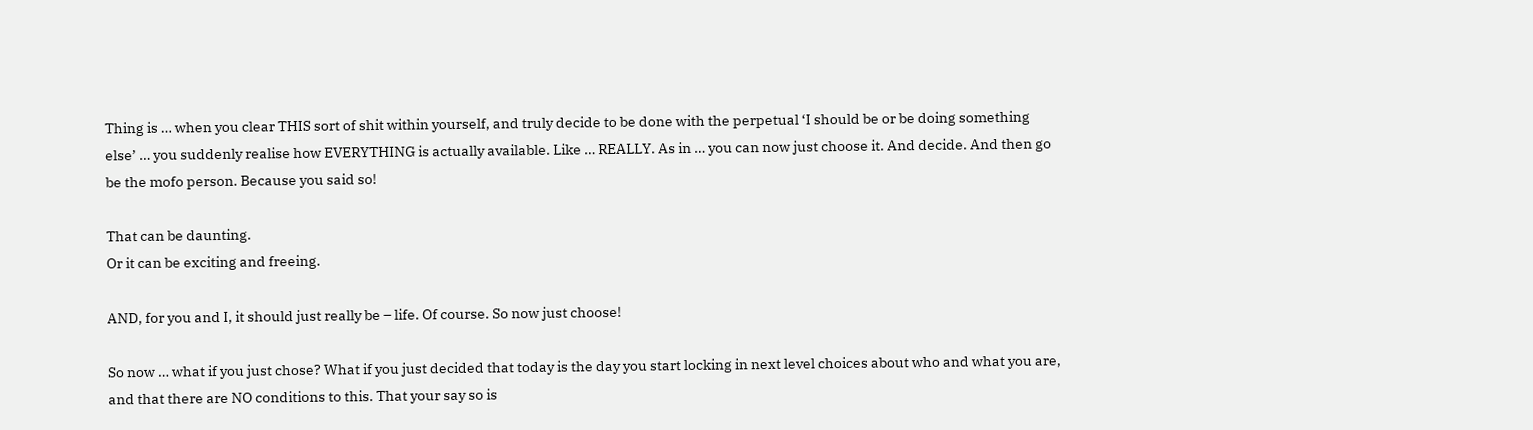Thing is … when you clear THIS sort of shit within yourself, and truly decide to be done with the perpetual ‘I should be or be doing something else’ … you suddenly realise how EVERYTHING is actually available. Like … REALLY. As in … you can now just choose it. And decide. And then go be the mofo person. Because you said so!

That can be daunting.
Or it can be exciting and freeing.

AND, for you and I, it should just really be – life. Of course. So now just choose!

So now … what if you just chose? What if you just decided that today is the day you start locking in next level choices about who and what you are, and that there are NO conditions to this. That your say so is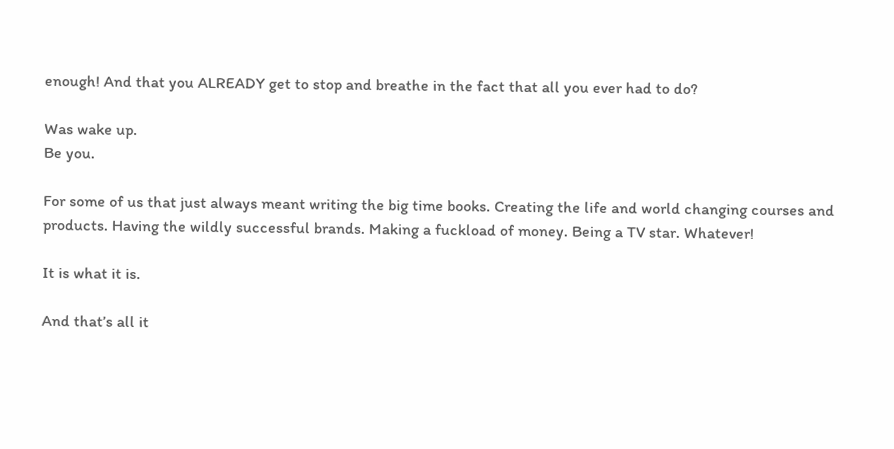enough! And that you ALREADY get to stop and breathe in the fact that all you ever had to do?

Was wake up.
Be you.

For some of us that just always meant writing the big time books. Creating the life and world changing courses and products. Having the wildly successful brands. Making a fuckload of money. Being a TV star. Whatever!

It is what it is.

And that’s all it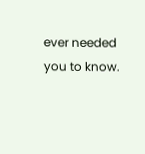ever needed you to know.